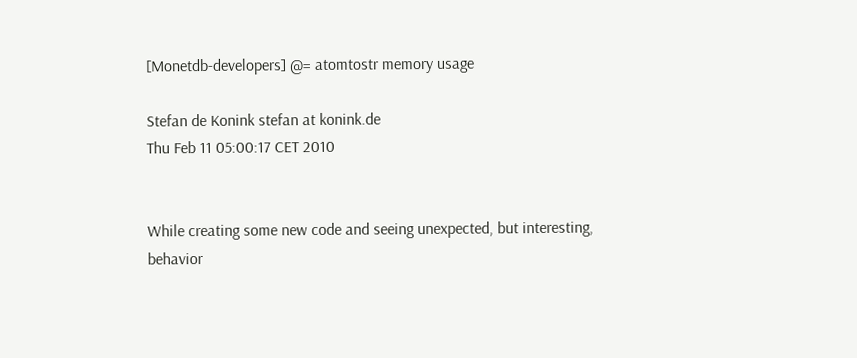[Monetdb-developers] @= atomtostr memory usage

Stefan de Konink stefan at konink.de
Thu Feb 11 05:00:17 CET 2010


While creating some new code and seeing unexpected, but interesting,
behavior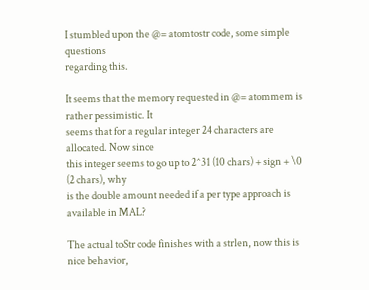I stumbled upon the @= atomtostr code, some simple questions
regarding this.

It seems that the memory requested in @= atommem is rather pessimistic. It
seems that for a regular integer 24 characters are allocated. Now since
this integer seems to go up to 2^31 (10 chars) + sign + \0 (2 chars), why
is the double amount needed if a per type approach is available in MAL?

The actual toStr code finishes with a strlen, now this is nice behavior,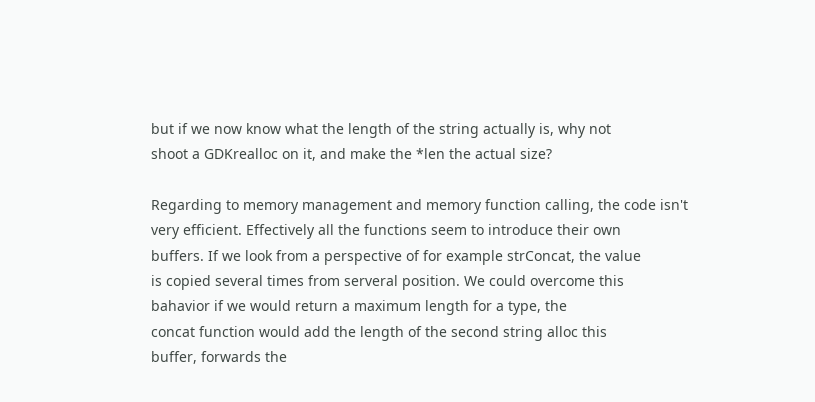but if we now know what the length of the string actually is, why not
shoot a GDKrealloc on it, and make the *len the actual size?

Regarding to memory management and memory function calling, the code isn't
very efficient. Effectively all the functions seem to introduce their own
buffers. If we look from a perspective of for example strConcat, the value
is copied several times from serveral position. We could overcome this
bahavior if we would return a maximum length for a type, the
concat function would add the length of the second string alloc this
buffer, forwards the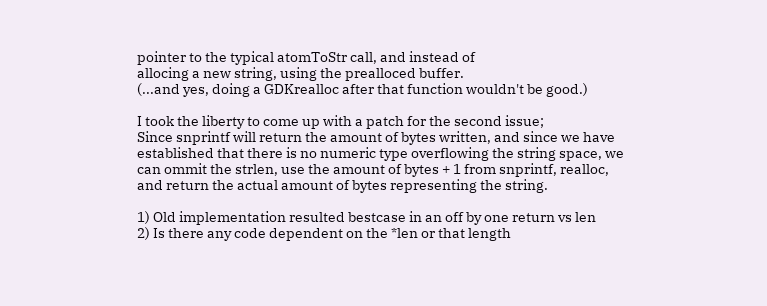pointer to the typical atomToStr call, and instead of
allocing a new string, using the prealloced buffer.
(...and yes, doing a GDKrealloc after that function wouldn't be good.)

I took the liberty to come up with a patch for the second issue;
Since snprintf will return the amount of bytes written, and since we have
established that there is no numeric type overflowing the string space, we
can ommit the strlen, use the amount of bytes + 1 from snprintf, realloc,
and return the actual amount of bytes representing the string.

1) Old implementation resulted bestcase in an off by one return vs len
2) Is there any code dependent on the *len or that length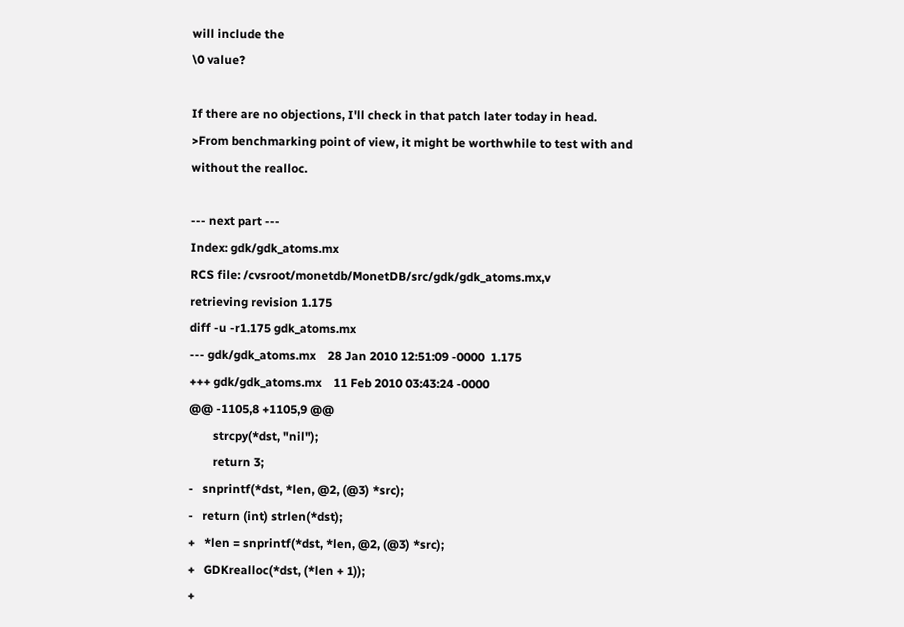will include the
\0 value?

If there are no objections, I'll check in that patch later today in head.
>From benchmarking point of view, it might be worthwhile to test with and
without the realloc.

--- next part ---
Index: gdk/gdk_atoms.mx
RCS file: /cvsroot/monetdb/MonetDB/src/gdk/gdk_atoms.mx,v
retrieving revision 1.175
diff -u -r1.175 gdk_atoms.mx
--- gdk/gdk_atoms.mx    28 Jan 2010 12:51:09 -0000  1.175
+++ gdk/gdk_atoms.mx    11 Feb 2010 03:43:24 -0000
@@ -1105,8 +1105,9 @@
        strcpy(*dst, "nil");
        return 3;
-   snprintf(*dst, *len, @2, (@3) *src);
-   return (int) strlen(*dst);
+   *len = snprintf(*dst, *len, @2, (@3) *src);
+   GDKrealloc(*dst, (*len + 1));
+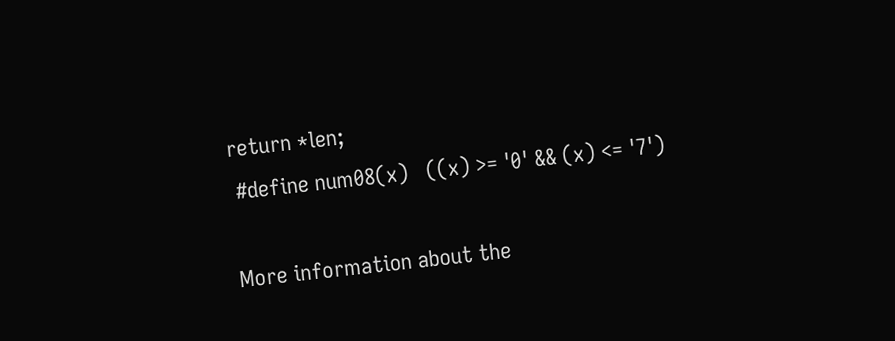return *len;
 #define num08(x)   ((x) >= '0' && (x) <= '7')

More information about the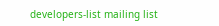developers-list mailing list